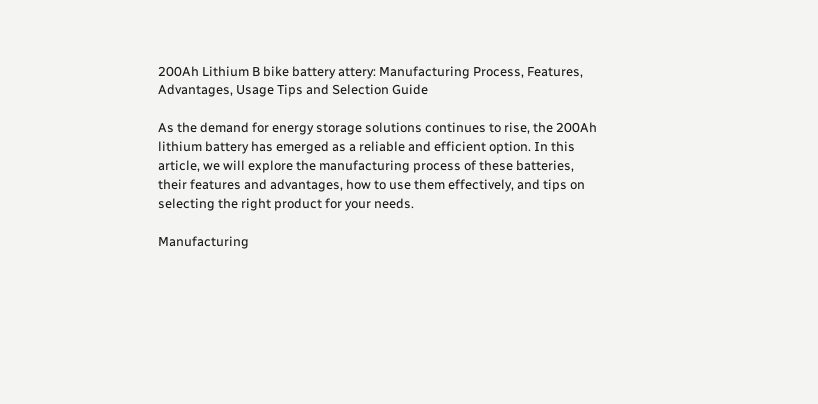200Ah Lithium B bike battery attery: Manufacturing Process, Features, Advantages, Usage Tips and Selection Guide

As the demand for energy storage solutions continues to rise, the 200Ah lithium battery has emerged as a reliable and efficient option. In this article, we will explore the manufacturing process of these batteries, their features and advantages, how to use them effectively, and tips on selecting the right product for your needs.

Manufacturing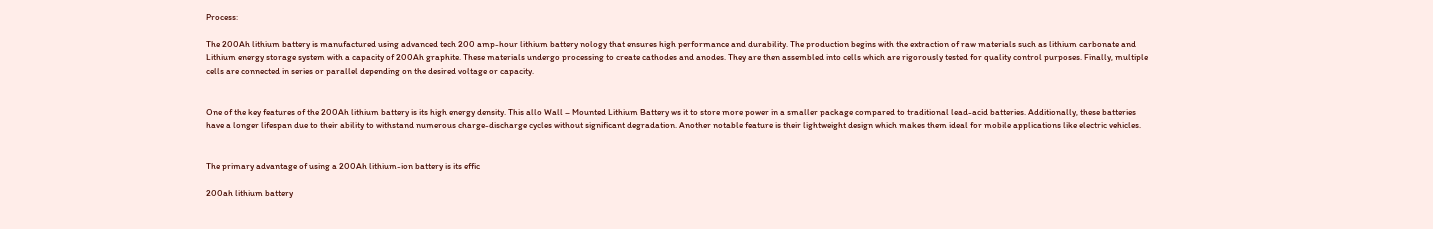Process:

The 200Ah lithium battery is manufactured using advanced tech 200 amp-hour lithium battery nology that ensures high performance and durability. The production begins with the extraction of raw materials such as lithium carbonate and Lithium energy storage system with a capacity of 200Ah graphite. These materials undergo processing to create cathodes and anodes. They are then assembled into cells which are rigorously tested for quality control purposes. Finally, multiple cells are connected in series or parallel depending on the desired voltage or capacity.


One of the key features of the 200Ah lithium battery is its high energy density. This allo Wall – Mounted Lithium Battery ws it to store more power in a smaller package compared to traditional lead-acid batteries. Additionally, these batteries have a longer lifespan due to their ability to withstand numerous charge-discharge cycles without significant degradation. Another notable feature is their lightweight design which makes them ideal for mobile applications like electric vehicles.


The primary advantage of using a 200Ah lithium-ion battery is its effic

200ah lithium battery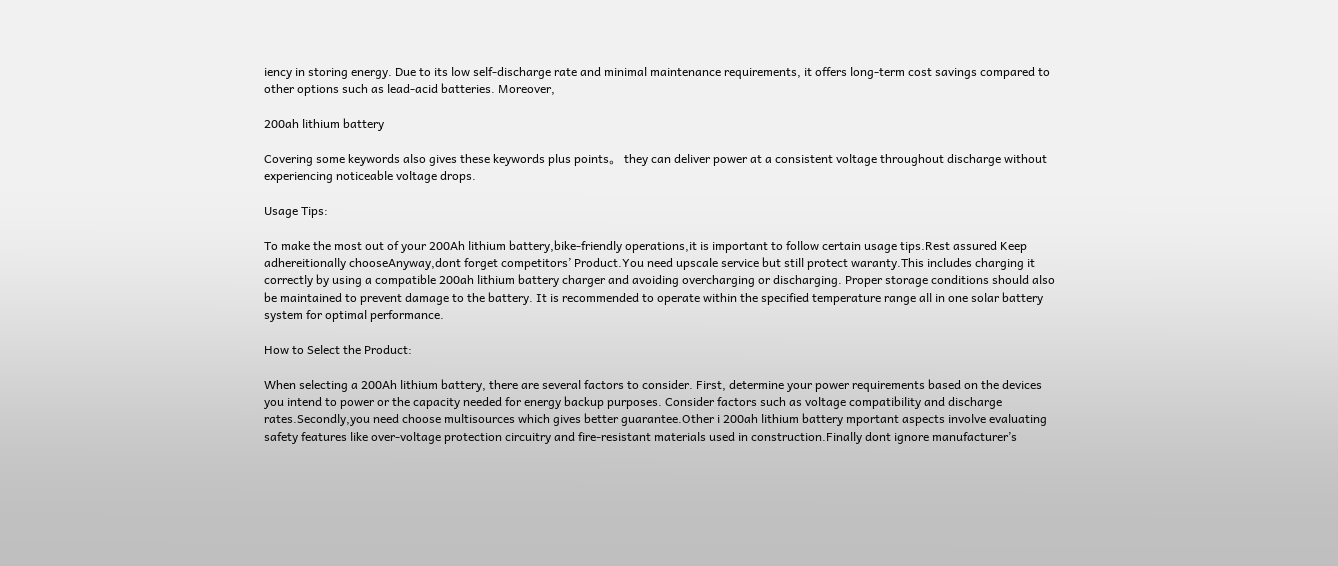iency in storing energy. Due to its low self-discharge rate and minimal maintenance requirements, it offers long-term cost savings compared to other options such as lead-acid batteries. Moreover,

200ah lithium battery

Covering some keywords also gives these keywords plus points。 they can deliver power at a consistent voltage throughout discharge without experiencing noticeable voltage drops.

Usage Tips:

To make the most out of your 200Ah lithium battery,bike-friendly operations,it is important to follow certain usage tips.Rest assured Keep adhereitionally chooseAnyway,dont forget competitors’ Product.You need upscale service but still protect waranty.This includes charging it correctly by using a compatible 200ah lithium battery charger and avoiding overcharging or discharging. Proper storage conditions should also be maintained to prevent damage to the battery. It is recommended to operate within the specified temperature range all in one solar battery system for optimal performance.

How to Select the Product:

When selecting a 200Ah lithium battery, there are several factors to consider. First, determine your power requirements based on the devices you intend to power or the capacity needed for energy backup purposes. Consider factors such as voltage compatibility and discharge rates.Secondly,you need choose multisources which gives better guarantee.Other i 200ah lithium battery mportant aspects involve evaluating safety features like over-voltage protection circuitry and fire-resistant materials used in construction.Finally dont ignore manufacturer’s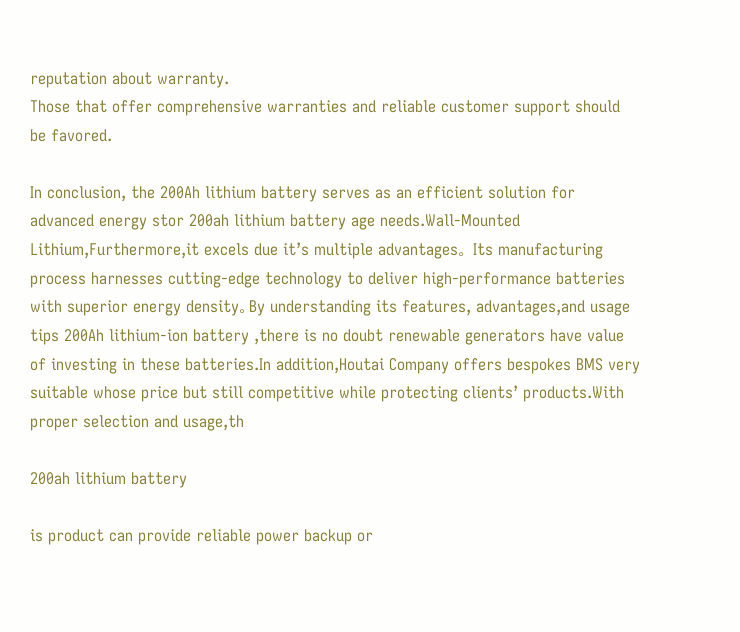reputation about warranty.
Those that offer comprehensive warranties and reliable customer support should be favored.

In conclusion, the 200Ah lithium battery serves as an efficient solution for advanced energy stor 200ah lithium battery age needs.Wall-Mounted Lithium,Furthermore,it excels due it’s multiple advantages。 Its manufacturing process harnesses cutting-edge technology to deliver high-performance batteries with superior energy density。By understanding its features, advantages,and usage tips 200Ah lithium-ion battery ,there is no doubt renewable generators have value of investing in these batteries.In addition,Houtai Company offers bespokes BMS very suitable whose price but still competitive while protecting clients’ products.With proper selection and usage,th

200ah lithium battery

is product can provide reliable power backup or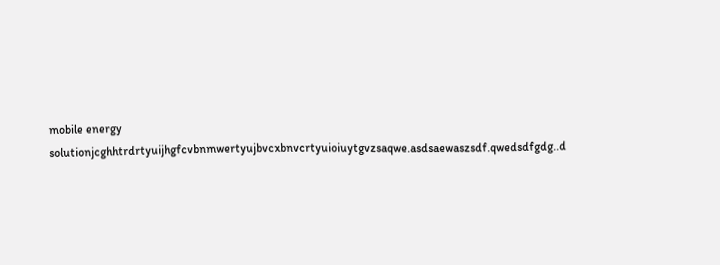mobile energy solutionjcghhtrdrtyuijhgfcvbnmwertyujbvcxbnvcrtyuioiuytgvzsaqwe.asdsaewaszsdf.qwedsdfgdg..d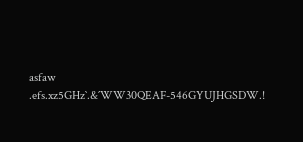asfaw .efs.xz5GHz`.&´WW30QEAF-546GYUJHGSDW.!